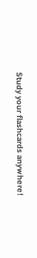Study your flashcards anywhere!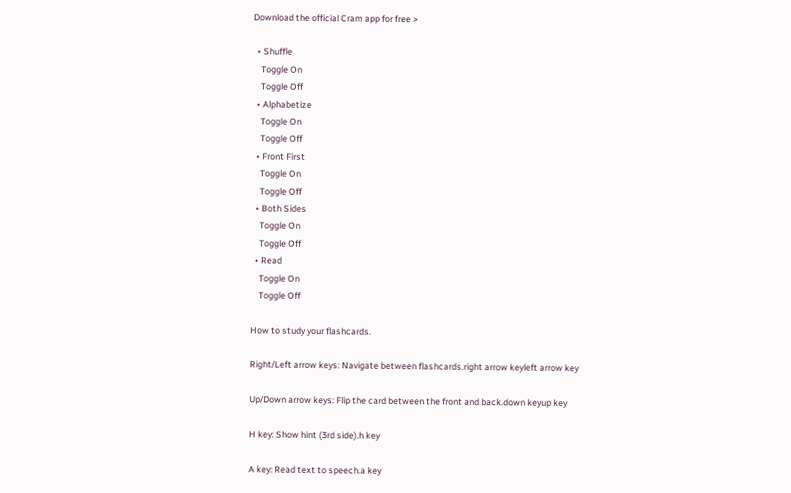Download the official Cram app for free >

  • Shuffle
    Toggle On
    Toggle Off
  • Alphabetize
    Toggle On
    Toggle Off
  • Front First
    Toggle On
    Toggle Off
  • Both Sides
    Toggle On
    Toggle Off
  • Read
    Toggle On
    Toggle Off

How to study your flashcards.

Right/Left arrow keys: Navigate between flashcards.right arrow keyleft arrow key

Up/Down arrow keys: Flip the card between the front and back.down keyup key

H key: Show hint (3rd side).h key

A key: Read text to speech.a key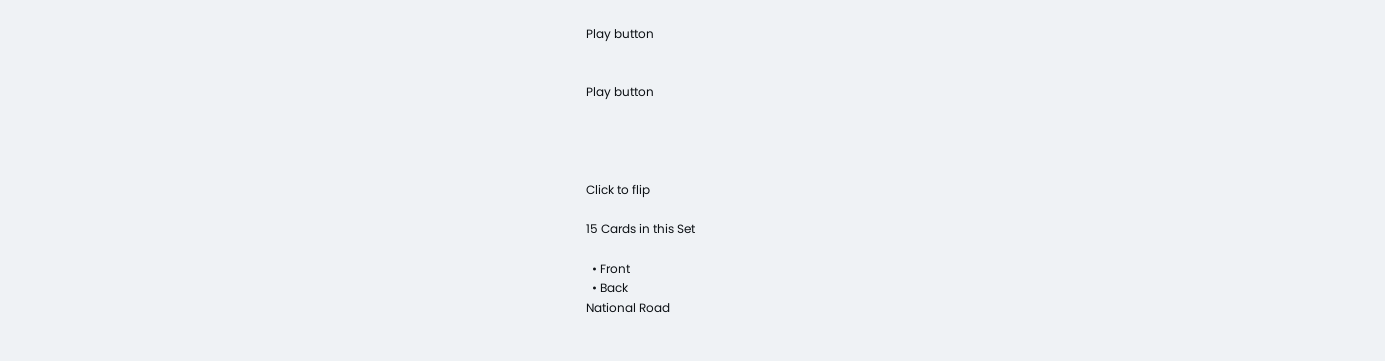Play button


Play button




Click to flip

15 Cards in this Set

  • Front
  • Back
National Road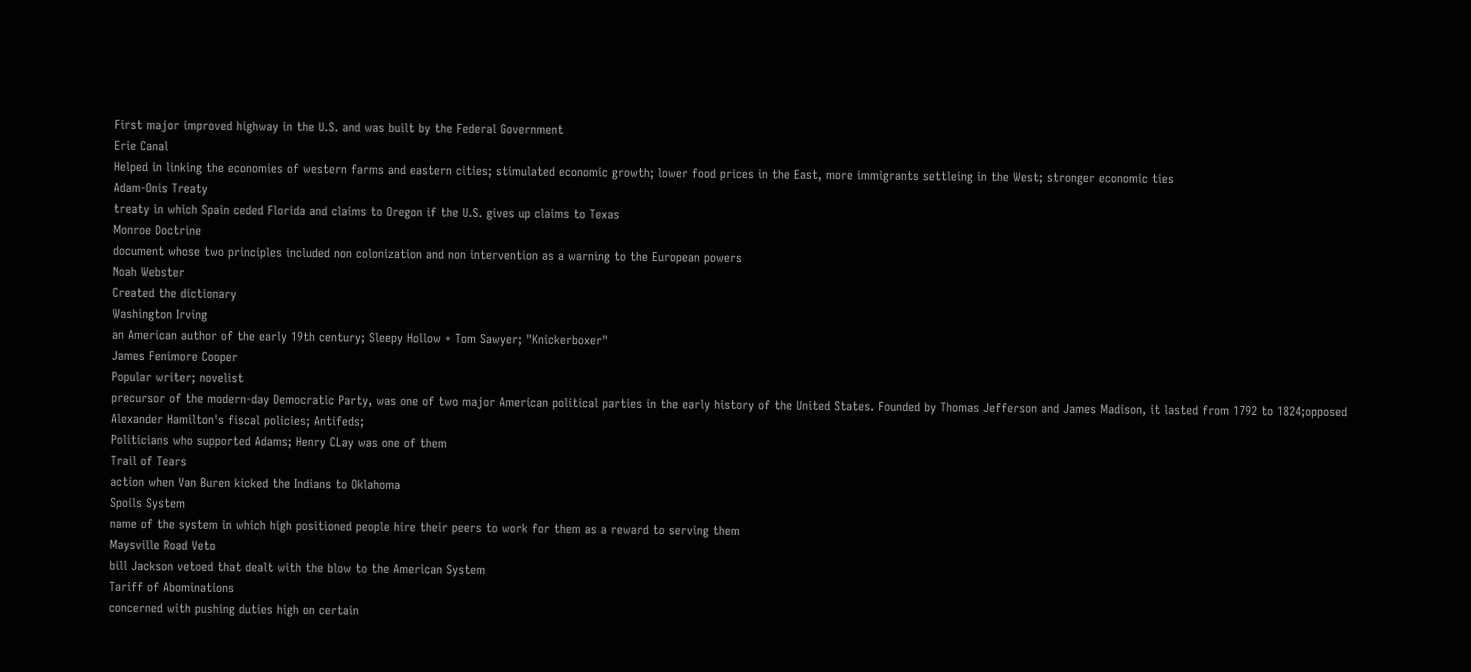First major improved highway in the U.S. and was built by the Federal Government
Erie Canal
Helped in linking the economies of western farms and eastern cities; stimulated economic growth; lower food prices in the East, more immigrants settleing in the West; stronger economic ties
Adam-Onis Treaty
treaty in which Spain ceded Florida and claims to Oregon if the U.S. gives up claims to Texas
Monroe Doctrine
document whose two principles included non colonization and non intervention as a warning to the European powers
Noah Webster
Created the dictionary
Washington Irving
an American author of the early 19th century; Sleepy Hollow + Tom Sawyer; "Knickerboxer"
James Fenimore Cooper
Popular writer; novelist
precursor of the modern-day Democratic Party, was one of two major American political parties in the early history of the United States. Founded by Thomas Jefferson and James Madison, it lasted from 1792 to 1824;opposed Alexander Hamilton's fiscal policies; Antifeds;
Politicians who supported Adams; Henry CLay was one of them
Trail of Tears
action when Van Buren kicked the Indians to Oklahoma
Spoils System
name of the system in which high positioned people hire their peers to work for them as a reward to serving them
Maysville Road Veto
bill Jackson vetoed that dealt with the blow to the American System
Tariff of Abominations
concerned with pushing duties high on certain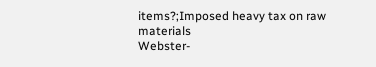items?;Imposed heavy tax on raw materials
Webster-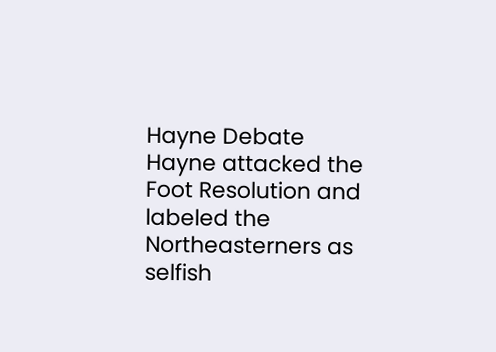Hayne Debate
Hayne attacked the Foot Resolution and labeled the Northeasterners as selfish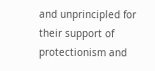and unprincipled for their support of protectionism and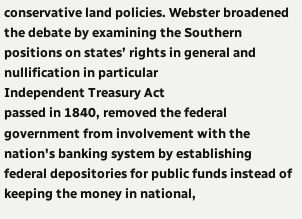conservative land policies. Webster broadened the debate by examining the Southern positions on states’ rights in general and nullification in particular
Independent Treasury Act
passed in 1840, removed the federal government from involvement with the nation's banking system by establishing federal depositories for public funds instead of keeping the money in national,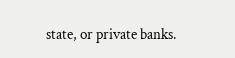state, or private banks.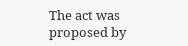The act was proposed by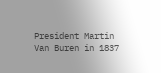President Martin Van Buren in 1837